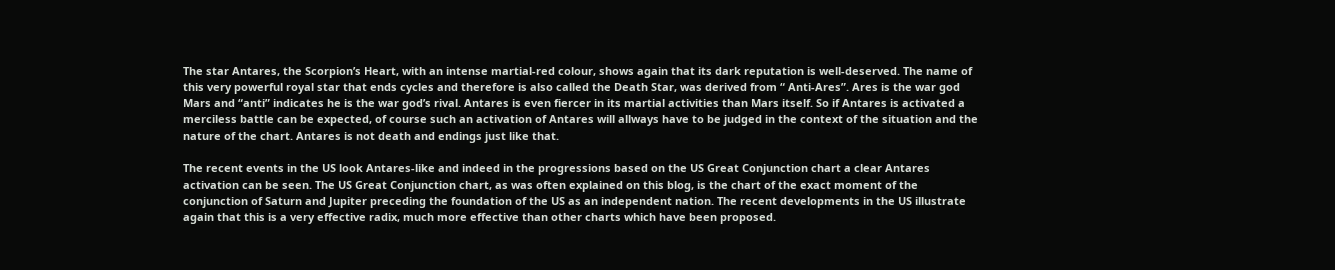The star Antares, the Scorpion’s Heart, with an intense martial-red colour, shows again that its dark reputation is well-deserved. The name of this very powerful royal star that ends cycles and therefore is also called the Death Star, was derived from “ Anti-Ares”. Ares is the war god Mars and “anti” indicates he is the war god’s rival. Antares is even fiercer in its martial activities than Mars itself. So if Antares is activated a merciless battle can be expected, of course such an activation of Antares will allways have to be judged in the context of the situation and the nature of the chart. Antares is not death and endings just like that.

The recent events in the US look Antares-like and indeed in the progressions based on the US Great Conjunction chart a clear Antares activation can be seen. The US Great Conjunction chart, as was often explained on this blog, is the chart of the exact moment of the conjunction of Saturn and Jupiter preceding the foundation of the US as an independent nation. The recent developments in the US illustrate again that this is a very effective radix, much more effective than other charts which have been proposed.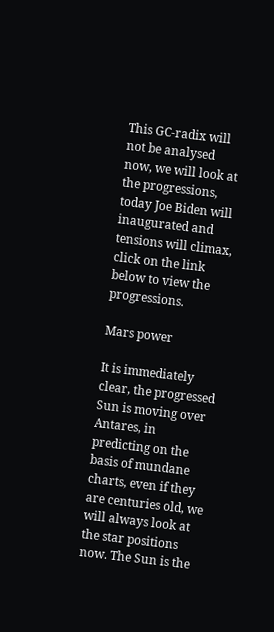This GC-radix will not be analysed now, we will look at the progressions, today Joe Biden will inaugurated and tensions will climax, click on the link below to view the progressions.

Mars power

It is immediately clear, the progressed Sun is moving over Antares, in predicting on the basis of mundane charts, even if they are centuries old, we will always look at the star positions now. The Sun is the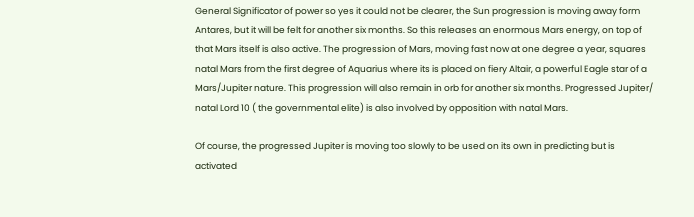General Significator of power so yes it could not be clearer, the Sun progression is moving away form Antares, but it will be felt for another six months. So this releases an enormous Mars energy, on top of that Mars itself is also active. The progression of Mars, moving fast now at one degree a year, squares natal Mars from the first degree of Aquarius where its is placed on fiery Altair, a powerful Eagle star of a Mars/Jupiter nature. This progression will also remain in orb for another six months. Progressed Jupiter/ natal Lord 10 ( the governmental elite) is also involved by opposition with natal Mars.

Of course, the progressed Jupiter is moving too slowly to be used on its own in predicting but is activated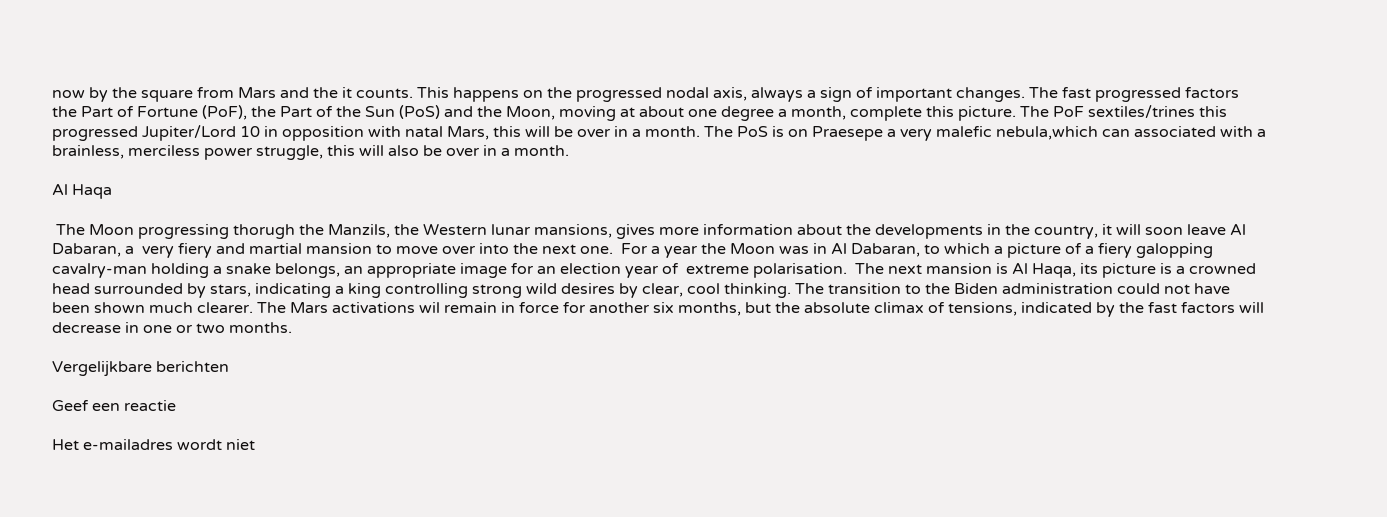now by the square from Mars and the it counts. This happens on the progressed nodal axis, always a sign of important changes. The fast progressed factors the Part of Fortune (PoF), the Part of the Sun (PoS) and the Moon, moving at about one degree a month, complete this picture. The PoF sextiles/trines this progressed Jupiter/Lord 10 in opposition with natal Mars, this will be over in a month. The PoS is on Praesepe a very malefic nebula,which can associated with a brainless, merciless power struggle, this will also be over in a month.

Al Haqa

 The Moon progressing thorugh the Manzils, the Western lunar mansions, gives more information about the developments in the country, it will soon leave Al Dabaran, a  very fiery and martial mansion to move over into the next one.  For a year the Moon was in Al Dabaran, to which a picture of a fiery galopping cavalry-man holding a snake belongs, an appropriate image for an election year of  extreme polarisation.  The next mansion is Al Haqa, its picture is a crowned head surrounded by stars, indicating a king controlling strong wild desires by clear, cool thinking. The transition to the Biden administration could not have been shown much clearer. The Mars activations wil remain in force for another six months, but the absolute climax of tensions, indicated by the fast factors will decrease in one or two months.

Vergelijkbare berichten

Geef een reactie

Het e-mailadres wordt niet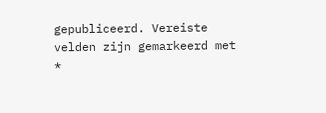gepubliceerd. Vereiste velden zijn gemarkeerd met *